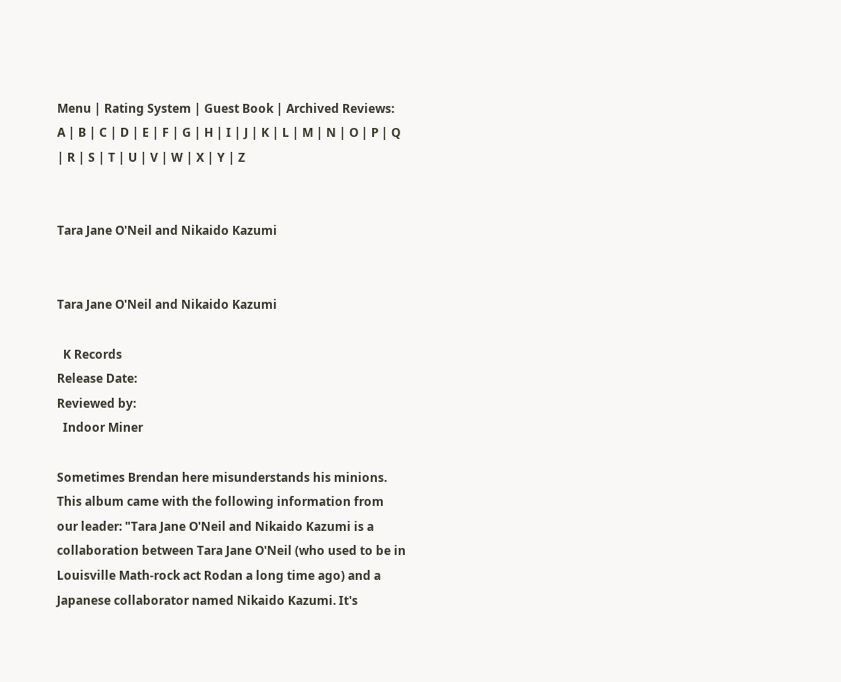Menu | Rating System | Guest Book | Archived Reviews:
A | B | C | D | E | F | G | H | I | J | K | L | M | N | O | P | Q | R | S | T | U | V | W | X | Y | Z


Tara Jane O'Neil and Nikaido Kazumi


Tara Jane O'Neil and Nikaido Kazumi

  K Records
Release Date:
Reviewed by:
  Indoor Miner

Sometimes Brendan here misunderstands his minions. This album came with the following information from our leader: "Tara Jane O'Neil and Nikaido Kazumi is a collaboration between Tara Jane O'Neil (who used to be in Louisville Math-rock act Rodan a long time ago) and a Japanese collaborator named Nikaido Kazumi. It's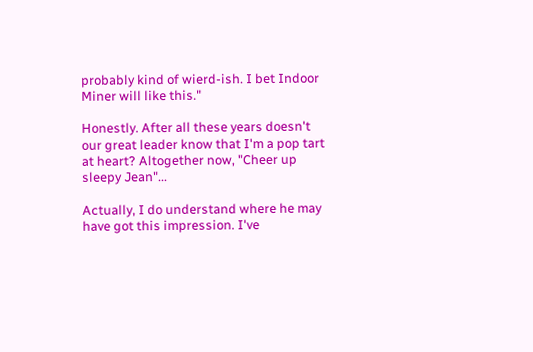probably kind of wierd-ish. I bet Indoor Miner will like this."

Honestly. After all these years doesn't our great leader know that I'm a pop tart at heart? Altogether now, "Cheer up sleepy Jean"...

Actually, I do understand where he may have got this impression. I've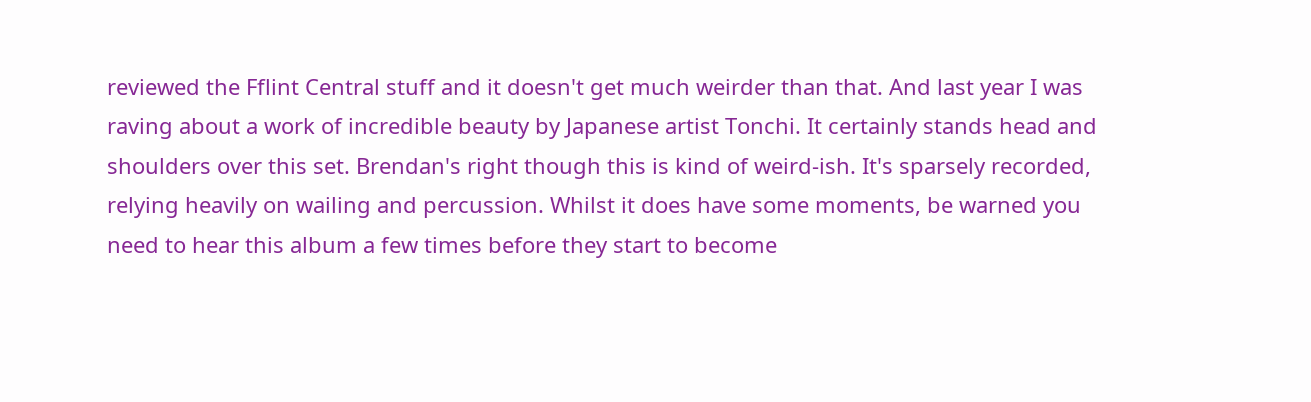reviewed the Fflint Central stuff and it doesn't get much weirder than that. And last year I was raving about a work of incredible beauty by Japanese artist Tonchi. It certainly stands head and shoulders over this set. Brendan's right though this is kind of weird-ish. It's sparsely recorded, relying heavily on wailing and percussion. Whilst it does have some moments, be warned you need to hear this album a few times before they start to become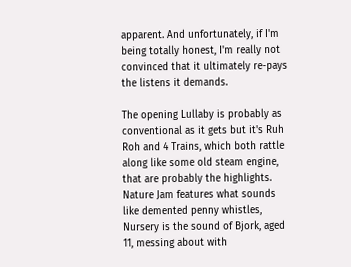apparent. And unfortunately, if I'm being totally honest, I'm really not convinced that it ultimately re-pays the listens it demands.

The opening Lullaby is probably as conventional as it gets but it's Ruh Roh and 4 Trains, which both rattle along like some old steam engine, that are probably the highlights. Nature Jam features what sounds like demented penny whistles, Nursery is the sound of Bjork, aged 11, messing about with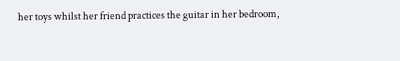her toys whilst her friend practices the guitar in her bedroom,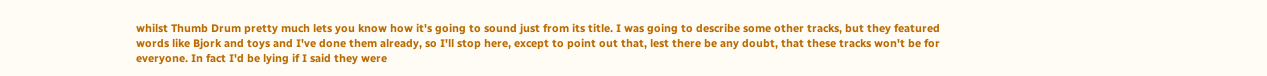whilst Thumb Drum pretty much lets you know how it's going to sound just from its title. I was going to describe some other tracks, but they featured words like Bjork and toys and I've done them already, so I'll stop here, except to point out that, lest there be any doubt, that these tracks won't be for everyone. In fact I'd be lying if I said they were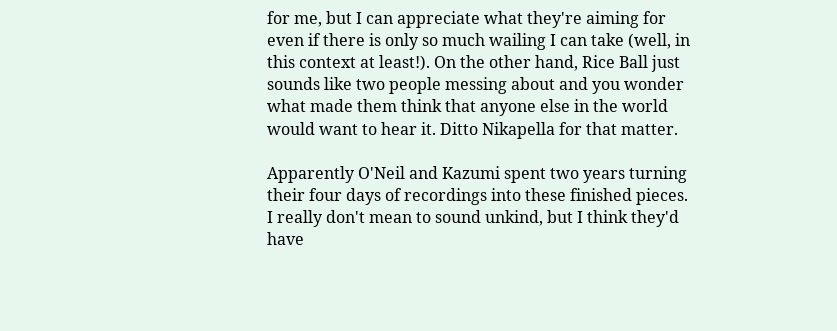for me, but I can appreciate what they're aiming for even if there is only so much wailing I can take (well, in this context at least!). On the other hand, Rice Ball just sounds like two people messing about and you wonder what made them think that anyone else in the world would want to hear it. Ditto Nikapella for that matter.

Apparently O'Neil and Kazumi spent two years turning their four days of recordings into these finished pieces. I really don't mean to sound unkind, but I think they'd have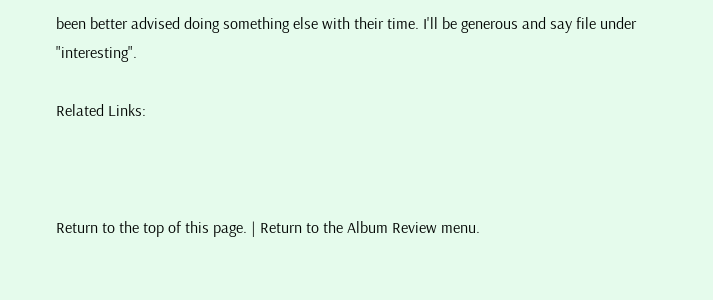been better advised doing something else with their time. I'll be generous and say file under "interesting".

Related Links:



Return to the top of this page. | Return to the Album Review menu.